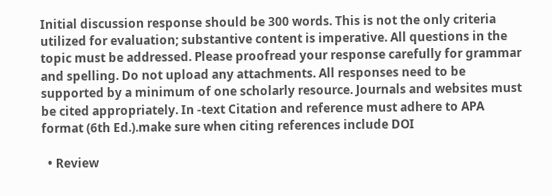Initial discussion response should be 300 words. This is not the only criteria utilized for evaluation; substantive content is imperative. All questions in the topic must be addressed. Please proofread your response carefully for grammar and spelling. Do not upload any attachments. All responses need to be supported by a minimum of one scholarly resource. Journals and websites must be cited appropriately. In -text Citation and reference must adhere to APA format (6th Ed.).make sure when citing references include DOI

  • Review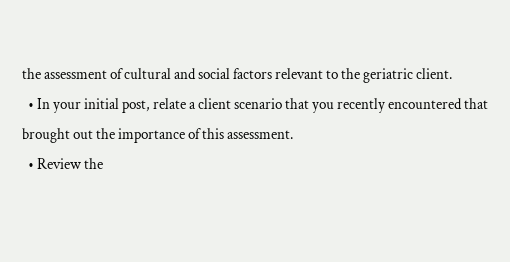the assessment of cultural and social factors relevant to the geriatric client.
  • In your initial post, relate a client scenario that you recently encountered that brought out the importance of this assessment.
  • Review the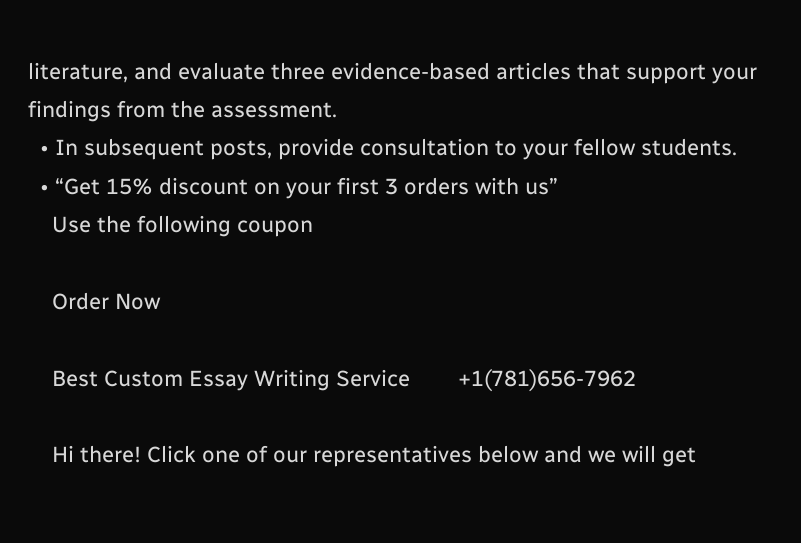literature, and evaluate three evidence-based articles that support your findings from the assessment.
  • In subsequent posts, provide consultation to your fellow students.
  • “Get 15% discount on your first 3 orders with us”
    Use the following coupon

    Order Now

    Best Custom Essay Writing Service        +1(781)656-7962

    Hi there! Click one of our representatives below and we will get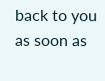back to you as soon as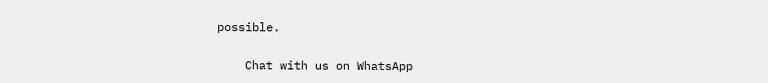possible.

    Chat with us on WhatsApp